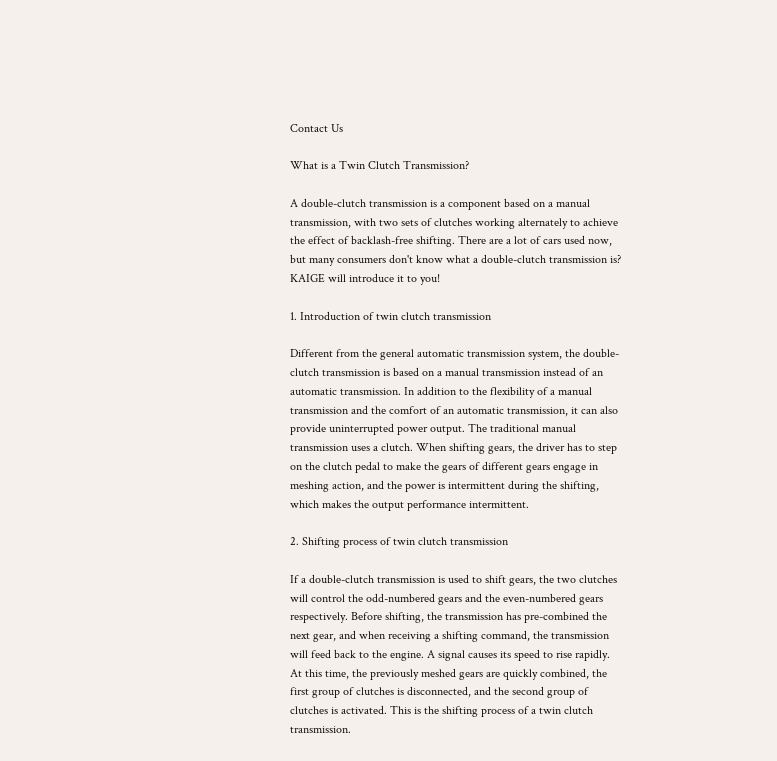Contact Us

What is a Twin Clutch Transmission?

A double-clutch transmission is a component based on a manual transmission, with two sets of clutches working alternately to achieve the effect of backlash-free shifting. There are a lot of cars used now, but many consumers don't know what a double-clutch transmission is? KAIGE will introduce it to you!

1. Introduction of twin clutch transmission

Different from the general automatic transmission system, the double-clutch transmission is based on a manual transmission instead of an automatic transmission. In addition to the flexibility of a manual transmission and the comfort of an automatic transmission, it can also provide uninterrupted power output. The traditional manual transmission uses a clutch. When shifting gears, the driver has to step on the clutch pedal to make the gears of different gears engage in meshing action, and the power is intermittent during the shifting, which makes the output performance intermittent.

2. Shifting process of twin clutch transmission

If a double-clutch transmission is used to shift gears, the two clutches will control the odd-numbered gears and the even-numbered gears respectively. Before shifting, the transmission has pre-combined the next gear, and when receiving a shifting command, the transmission will feed back to the engine. A signal causes its speed to rise rapidly. At this time, the previously meshed gears are quickly combined, the first group of clutches is disconnected, and the second group of clutches is activated. This is the shifting process of a twin clutch transmission.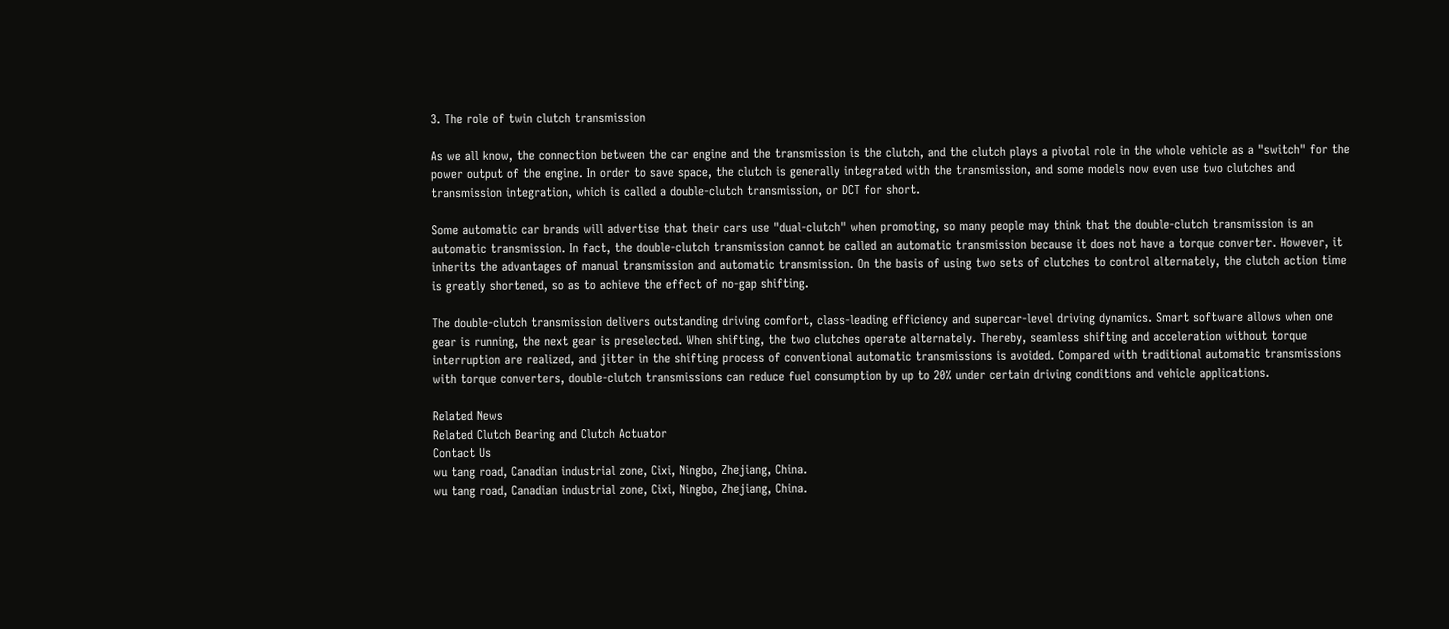3. The role of twin clutch transmission

As we all know, the connection between the car engine and the transmission is the clutch, and the clutch plays a pivotal role in the whole vehicle as a "switch" for the power output of the engine. In order to save space, the clutch is generally integrated with the transmission, and some models now even use two clutches and transmission integration, which is called a double-clutch transmission, or DCT for short.

Some automatic car brands will advertise that their cars use "dual-clutch" when promoting, so many people may think that the double-clutch transmission is an automatic transmission. In fact, the double-clutch transmission cannot be called an automatic transmission because it does not have a torque converter. However, it inherits the advantages of manual transmission and automatic transmission. On the basis of using two sets of clutches to control alternately, the clutch action time is greatly shortened, so as to achieve the effect of no-gap shifting.

The double-clutch transmission delivers outstanding driving comfort, class-leading efficiency and supercar-level driving dynamics. Smart software allows when one gear is running, the next gear is preselected. When shifting, the two clutches operate alternately. Thereby, seamless shifting and acceleration without torque interruption are realized, and jitter in the shifting process of conventional automatic transmissions is avoided. Compared with traditional automatic transmissions with torque converters, double-clutch transmissions can reduce fuel consumption by up to 20% under certain driving conditions and vehicle applications.

Related News
Related Clutch Bearing and Clutch Actuator
Contact Us
wu tang road, Canadian industrial zone, Cixi, Ningbo, Zhejiang, China.
wu tang road, Canadian industrial zone, Cixi, Ningbo, Zhejiang, China.